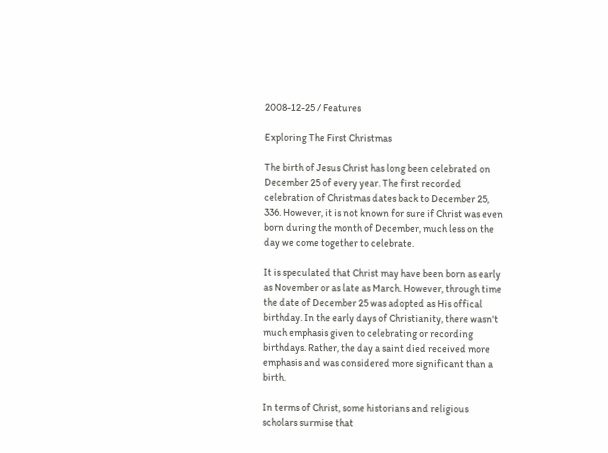2008-12-25 / Features

Exploring The First Christmas

The birth of Jesus Christ has long been celebrated on December 25 of every year. The first recorded celebration of Christmas dates back to December 25, 336. However, it is not known for sure if Christ was even born during the month of December, much less on the day we come together to celebrate.

It is speculated that Christ may have been born as early as November or as late as March. However, through time the date of December 25 was adopted as His offical birthday. In the early days of Christianity, there wasn't much emphasis given to celebrating or recording birthdays. Rather, the day a saint died received more emphasis and was considered more significant than a birth.

In terms of Christ, some historians and religious scholars surmise that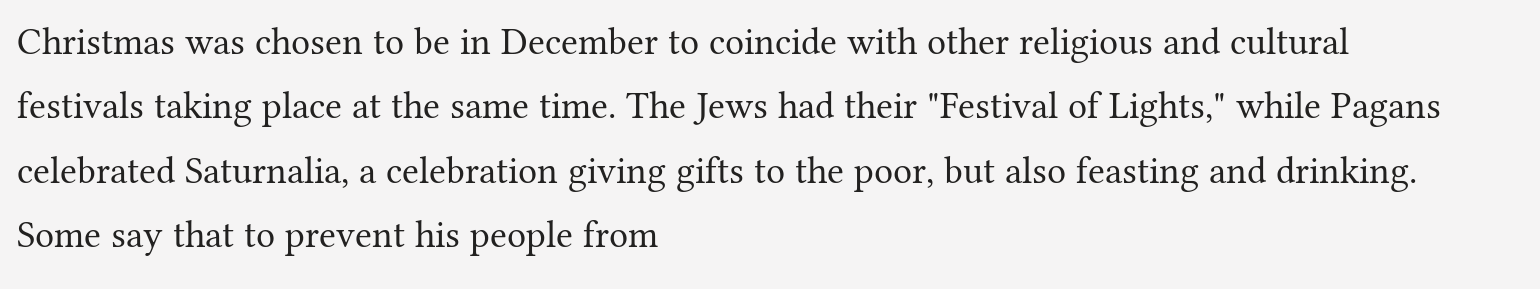Christmas was chosen to be in December to coincide with other religious and cultural festivals taking place at the same time. The Jews had their "Festival of Lights," while Pagans celebrated Saturnalia, a celebration giving gifts to the poor, but also feasting and drinking. Some say that to prevent his people from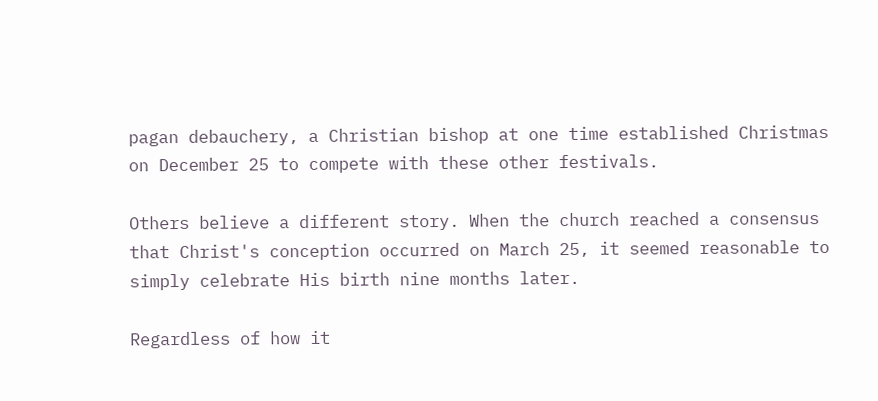pagan debauchery, a Christian bishop at one time established Christmas on December 25 to compete with these other festivals.

Others believe a different story. When the church reached a consensus that Christ's conception occurred on March 25, it seemed reasonable to simply celebrate His birth nine months later.

Regardless of how it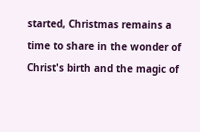started, Christmas remains a time to share in the wonder of Christ's birth and the magic of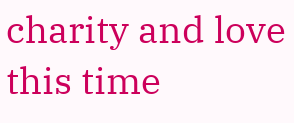charity and love this time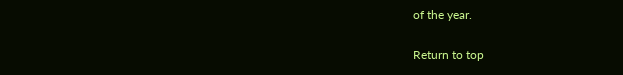of the year.

Return to top